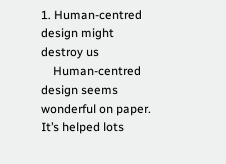1. Human-centred design might destroy us
    Human-centred design seems wonderful on paper. It’s helped lots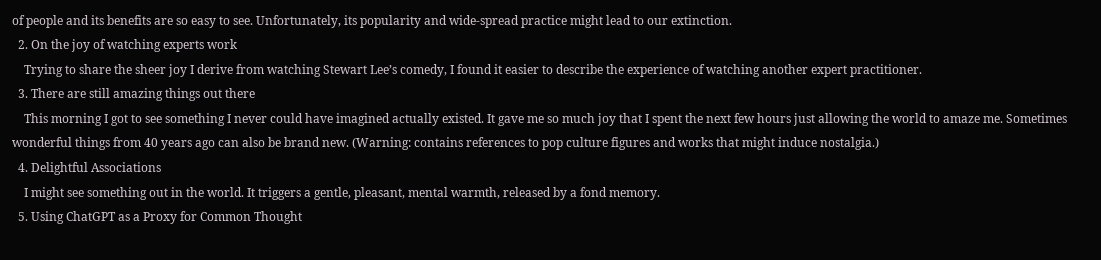of people and its benefits are so easy to see. Unfortunately, its popularity and wide-spread practice might lead to our extinction.
  2. On the joy of watching experts work
    Trying to share the sheer joy I derive from watching Stewart Lee’s comedy, I found it easier to describe the experience of watching another expert practitioner.
  3. There are still amazing things out there
    This morning I got to see something I never could have imagined actually existed. It gave me so much joy that I spent the next few hours just allowing the world to amaze me. Sometimes wonderful things from 40 years ago can also be brand new. (Warning: contains references to pop culture figures and works that might induce nostalgia.)
  4. Delightful Associations
    I might see something out in the world. It triggers a gentle, pleasant, mental warmth, released by a fond memory.
  5. Using ChatGPT as a Proxy for Common Thought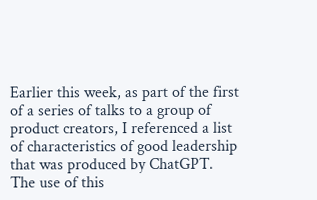Earlier this week, as part of the first of a series of talks to a group of product creators, I referenced a list of characteristics of good leadership that was produced by ChatGPT. The use of this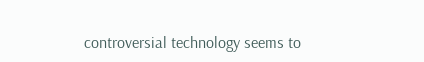controversial technology seems to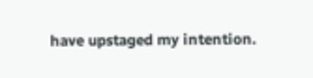have upstaged my intention.